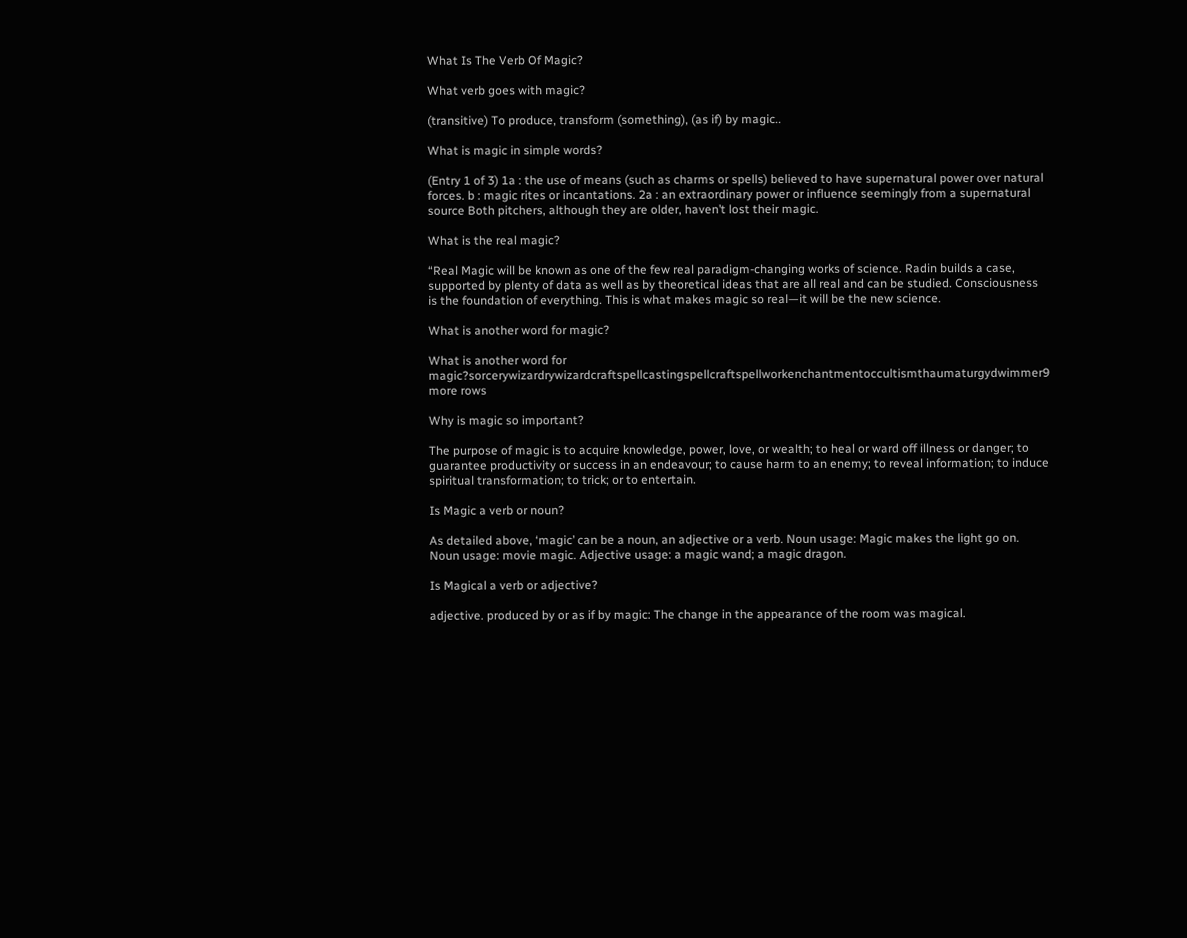What Is The Verb Of Magic?

What verb goes with magic?

(transitive) To produce, transform (something), (as if) by magic..

What is magic in simple words?

(Entry 1 of 3) 1a : the use of means (such as charms or spells) believed to have supernatural power over natural forces. b : magic rites or incantations. 2a : an extraordinary power or influence seemingly from a supernatural source Both pitchers, although they are older, haven’t lost their magic.

What is the real magic?

“Real Magic will be known as one of the few real paradigm-changing works of science. Radin builds a case, supported by plenty of data as well as by theoretical ideas that are all real and can be studied. Consciousness is the foundation of everything. This is what makes magic so real—it will be the new science.

What is another word for magic?

What is another word for magic?sorcerywizardrywizardcraftspellcastingspellcraftspellworkenchantmentoccultismthaumaturgydwimmer9 more rows

Why is magic so important?

The purpose of magic is to acquire knowledge, power, love, or wealth; to heal or ward off illness or danger; to guarantee productivity or success in an endeavour; to cause harm to an enemy; to reveal information; to induce spiritual transformation; to trick; or to entertain.

Is Magic a verb or noun?

As detailed above, ‘magic’ can be a noun, an adjective or a verb. Noun usage: Magic makes the light go on. Noun usage: movie magic. Adjective usage: a magic wand; a magic dragon.

Is Magical a verb or adjective?

adjective. produced by or as if by magic: The change in the appearance of the room was magical.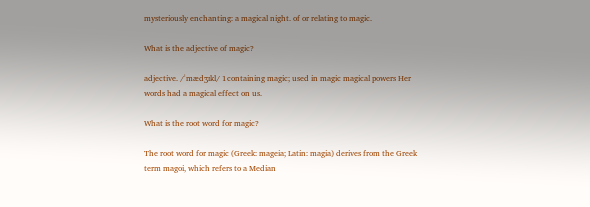mysteriously enchanting: a magical night. of or relating to magic.

What is the adjective of magic?

adjective. /ˈmædʒɪkl/ 1containing magic; used in magic magical powers Her words had a magical effect on us.

What is the root word for magic?

The root word for magic (Greek: mageia; Latin: magia) derives from the Greek term magoi, which refers to a Median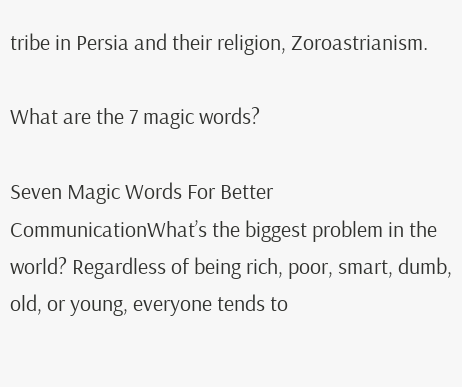tribe in Persia and their religion, Zoroastrianism.

What are the 7 magic words?

Seven Magic Words For Better CommunicationWhat’s the biggest problem in the world? Regardless of being rich, poor, smart, dumb, old, or young, everyone tends to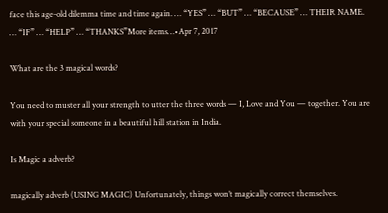face this age-old dilemma time and time again. … “YES” … “BUT” … “BECAUSE” … THEIR NAME. … “IF” … “HELP” … “THANKS”More items…•Apr 7, 2017

What are the 3 magical words?

You need to muster all your strength to utter the three words — I, Love and You — together. You are with your special someone in a beautiful hill station in India.

Is Magic a adverb?

magically adverb (USING MAGIC) Unfortunately, things won’t magically correct themselves.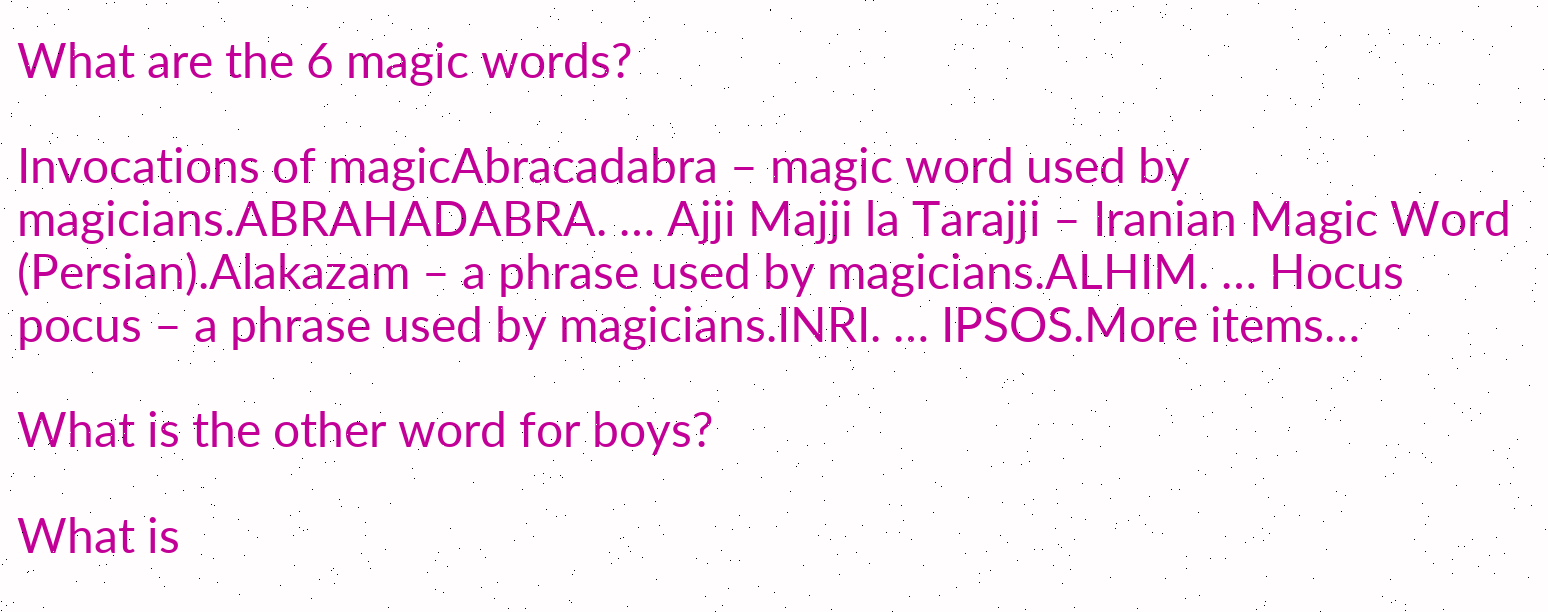What are the 6 magic words?

Invocations of magicAbracadabra – magic word used by magicians.ABRAHADABRA. … Ajji Majji la Tarajji – Iranian Magic Word (Persian).Alakazam – a phrase used by magicians.ALHIM. … Hocus pocus – a phrase used by magicians.INRI. … IPSOS.More items…

What is the other word for boys?

What is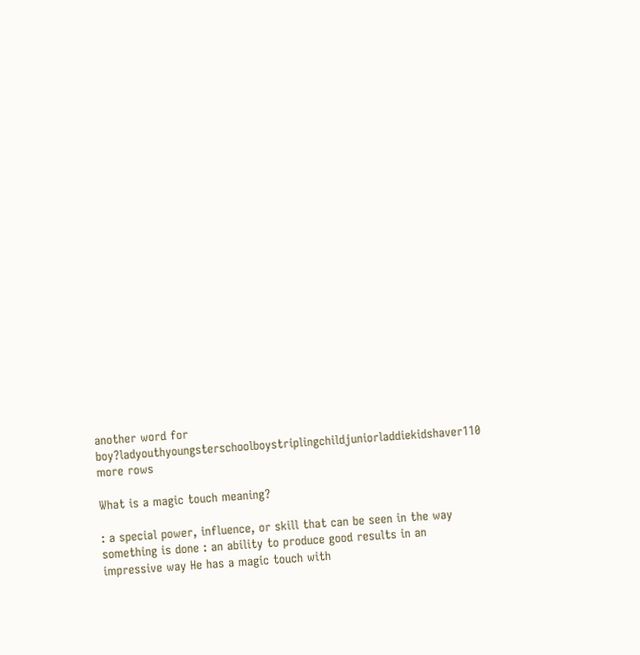another word for boy?ladyouthyoungsterschoolboystriplingchildjuniorladdiekidshaver110 more rows

What is a magic touch meaning?

: a special power, influence, or skill that can be seen in the way something is done : an ability to produce good results in an impressive way He has a magic touch with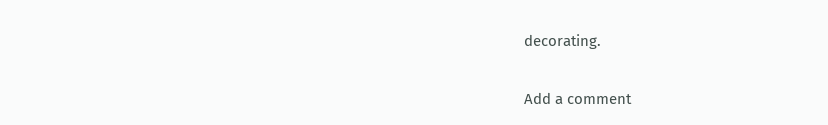decorating.

Add a comment